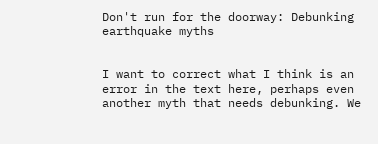Don't run for the doorway: Debunking earthquake myths


I want to correct what I think is an error in the text here, perhaps even another myth that needs debunking. We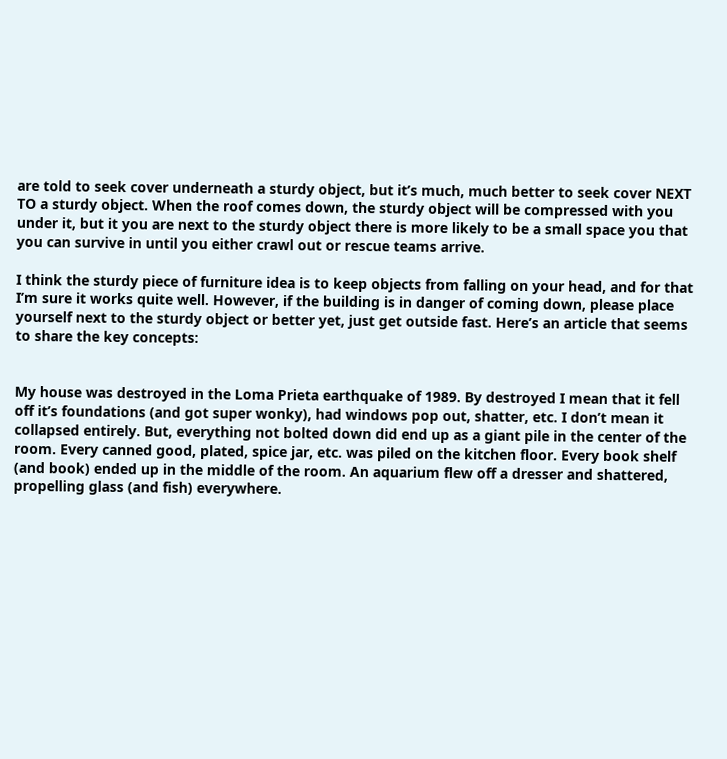are told to seek cover underneath a sturdy object, but it’s much, much better to seek cover NEXT TO a sturdy object. When the roof comes down, the sturdy object will be compressed with you under it, but it you are next to the sturdy object there is more likely to be a small space you that you can survive in until you either crawl out or rescue teams arrive.

I think the sturdy piece of furniture idea is to keep objects from falling on your head, and for that I’m sure it works quite well. However, if the building is in danger of coming down, please place yourself next to the sturdy object or better yet, just get outside fast. Here’s an article that seems to share the key concepts:


My house was destroyed in the Loma Prieta earthquake of 1989. By destroyed I mean that it fell off it’s foundations (and got super wonky), had windows pop out, shatter, etc. I don’t mean it collapsed entirely. But, everything not bolted down did end up as a giant pile in the center of the room. Every canned good, plated, spice jar, etc. was piled on the kitchen floor. Every book shelf (and book) ended up in the middle of the room. An aquarium flew off a dresser and shattered, propelling glass (and fish) everywhere.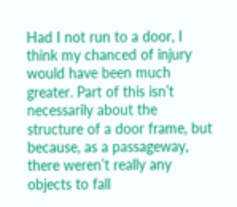Had I not run to a door, I think my chanced of injury would have been much greater. Part of this isn’t necessarily about the structure of a door frame, but because, as a passageway, there weren’t really any objects to fall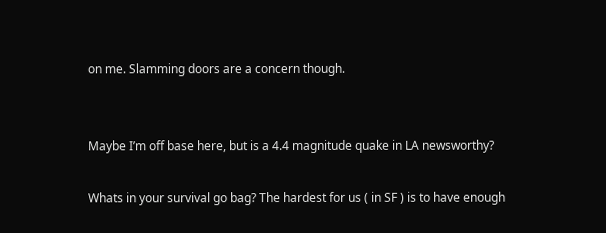on me. Slamming doors are a concern though.


Maybe I’m off base here, but is a 4.4 magnitude quake in LA newsworthy?

Whats in your survival go bag? The hardest for us ( in SF ) is to have enough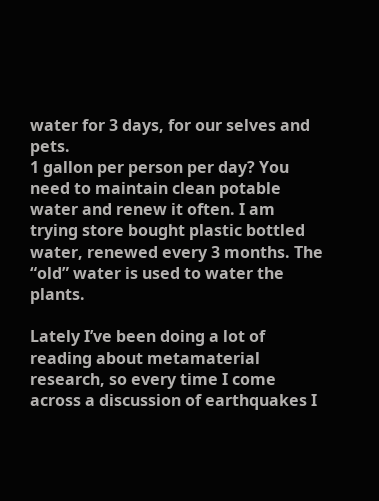water for 3 days, for our selves and pets.
1 gallon per person per day? You need to maintain clean potable water and renew it often. I am trying store bought plastic bottled water, renewed every 3 months. The “old” water is used to water the plants.

Lately I’ve been doing a lot of reading about metamaterial research, so every time I come across a discussion of earthquakes I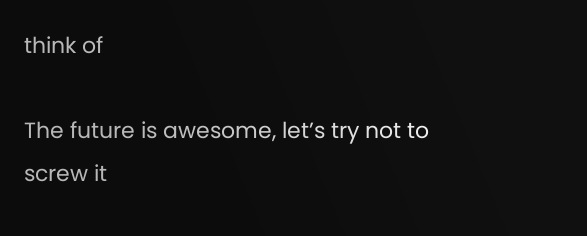think of

The future is awesome, let’s try not to screw it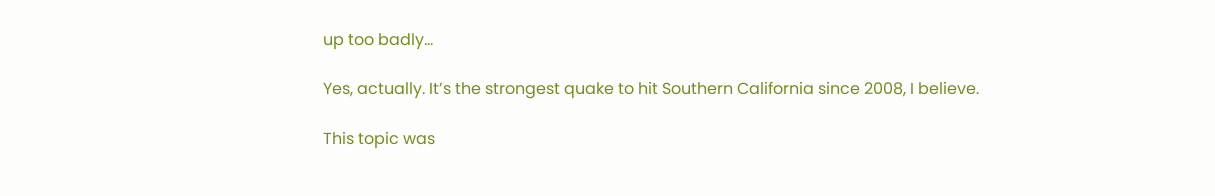up too badly…

Yes, actually. It’s the strongest quake to hit Southern California since 2008, I believe.

This topic was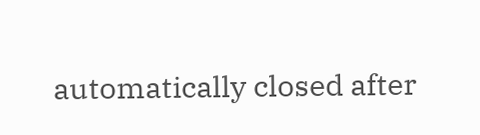automatically closed after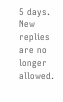5 days. New replies are no longer allowed.